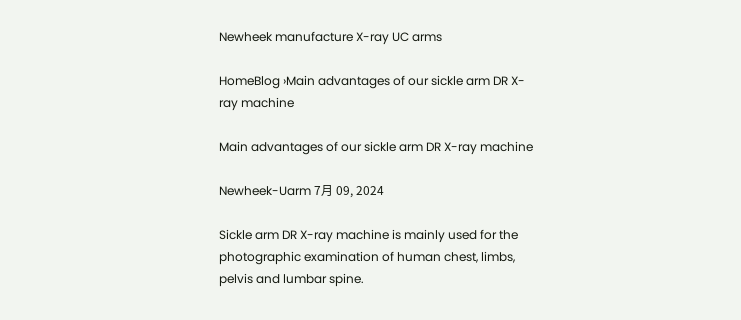Newheek manufacture X-ray UC arms

HomeBlog ›Main advantages of our sickle arm DR X-ray machine

Main advantages of our sickle arm DR X-ray machine

Newheek-Uarm 7月 09, 2024

Sickle arm DR X-ray machine is mainly used for the photographic examination of human chest, limbs, pelvis and lumbar spine.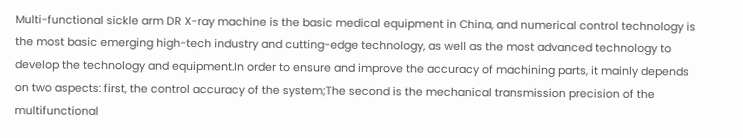Multi-functional sickle arm DR X-ray machine is the basic medical equipment in China, and numerical control technology is the most basic emerging high-tech industry and cutting-edge technology, as well as the most advanced technology to develop the technology and equipment.In order to ensure and improve the accuracy of machining parts, it mainly depends on two aspects: first, the control accuracy of the system;The second is the mechanical transmission precision of the multifunctional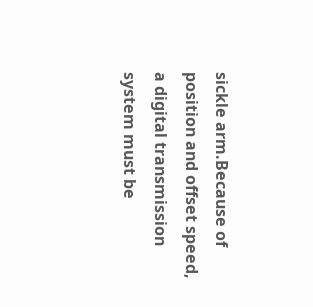sickle arm.Because of position and offset speed, a digital transmission system must be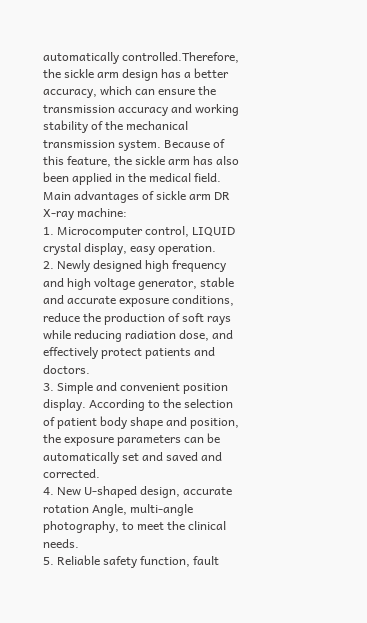automatically controlled.Therefore, the sickle arm design has a better accuracy, which can ensure the transmission accuracy and working stability of the mechanical transmission system. Because of this feature, the sickle arm has also been applied in the medical field.
Main advantages of sickle arm DR X-ray machine:
1. Microcomputer control, LIQUID crystal display, easy operation.
2. Newly designed high frequency and high voltage generator, stable and accurate exposure conditions, reduce the production of soft rays while reducing radiation dose, and effectively protect patients and doctors.
3. Simple and convenient position display. According to the selection of patient body shape and position, the exposure parameters can be automatically set and saved and corrected.
4. New U-shaped design, accurate rotation Angle, multi-angle photography, to meet the clinical needs.
5. Reliable safety function, fault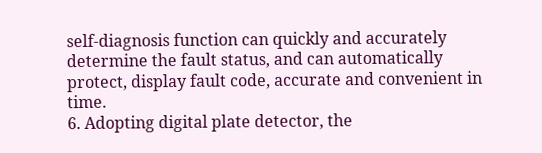self-diagnosis function can quickly and accurately determine the fault status, and can automatically protect, display fault code, accurate and convenient in time.
6. Adopting digital plate detector, the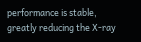performance is stable, greatly reducing the X-ray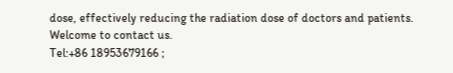dose, effectively reducing the radiation dose of doctors and patients.
Welcome to contact us.
Tel:+86 18953679166 ;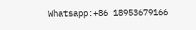Whatsapp:+86 18953679166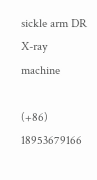sickle arm DR X-ray machine

(+86) 18953679166